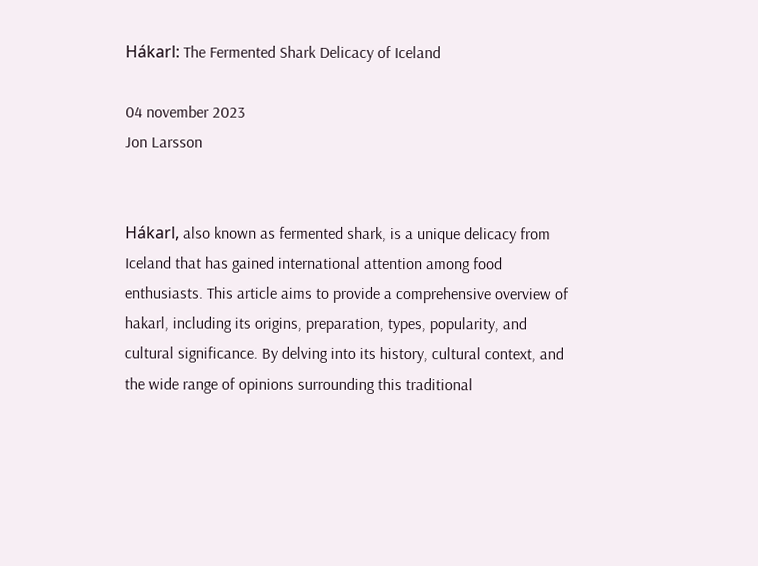Hákarl: The Fermented Shark Delicacy of Iceland

04 november 2023
Jon Larsson


Hákarl, also known as fermented shark, is a unique delicacy from Iceland that has gained international attention among food enthusiasts. This article aims to provide a comprehensive overview of hakarl, including its origins, preparation, types, popularity, and cultural significance. By delving into its history, cultural context, and the wide range of opinions surrounding this traditional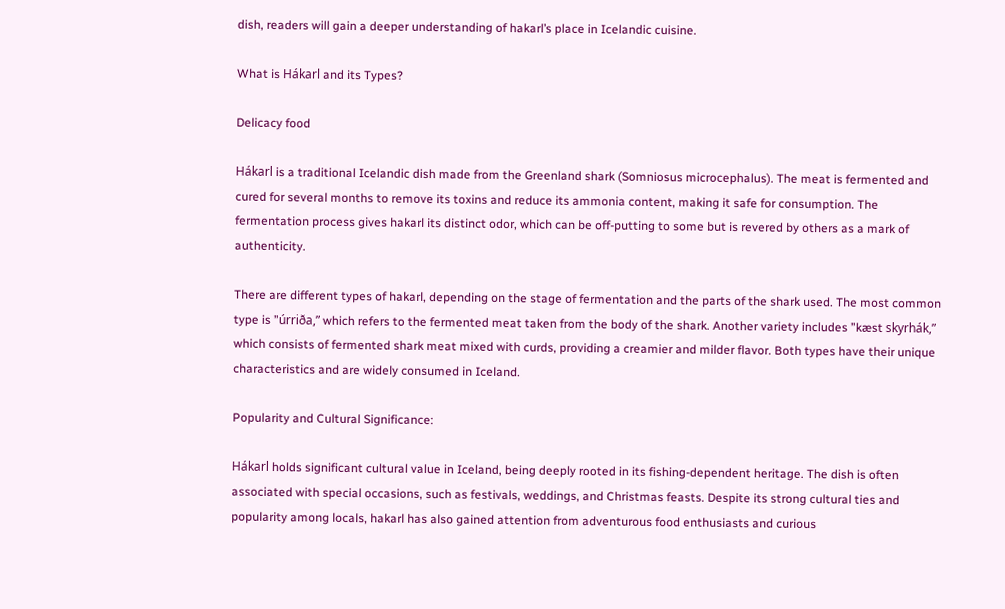dish, readers will gain a deeper understanding of hakarl’s place in Icelandic cuisine.

What is Hákarl and its Types?

Delicacy food

Hákarl is a traditional Icelandic dish made from the Greenland shark (Somniosus microcephalus). The meat is fermented and cured for several months to remove its toxins and reduce its ammonia content, making it safe for consumption. The fermentation process gives hakarl its distinct odor, which can be off-putting to some but is revered by others as a mark of authenticity.

There are different types of hakarl, depending on the stage of fermentation and the parts of the shark used. The most common type is ”úrriða,” which refers to the fermented meat taken from the body of the shark. Another variety includes ”kæst skyrhák,” which consists of fermented shark meat mixed with curds, providing a creamier and milder flavor. Both types have their unique characteristics and are widely consumed in Iceland.

Popularity and Cultural Significance:

Hákarl holds significant cultural value in Iceland, being deeply rooted in its fishing-dependent heritage. The dish is often associated with special occasions, such as festivals, weddings, and Christmas feasts. Despite its strong cultural ties and popularity among locals, hakarl has also gained attention from adventurous food enthusiasts and curious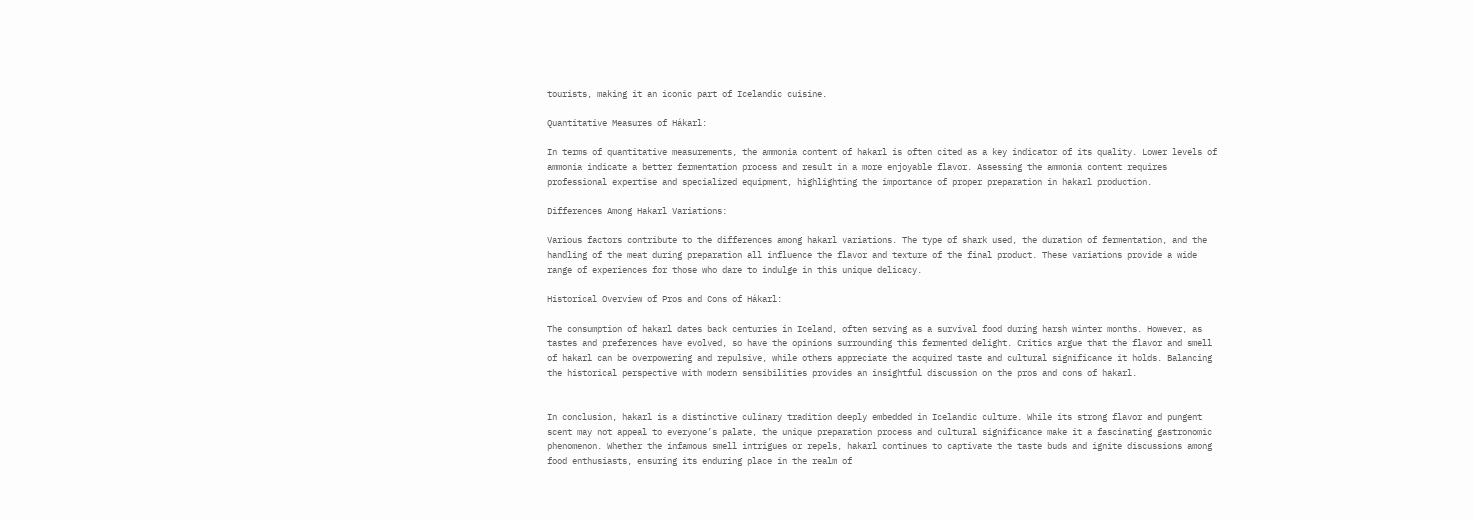tourists, making it an iconic part of Icelandic cuisine.

Quantitative Measures of Hákarl:

In terms of quantitative measurements, the ammonia content of hakarl is often cited as a key indicator of its quality. Lower levels of ammonia indicate a better fermentation process and result in a more enjoyable flavor. Assessing the ammonia content requires professional expertise and specialized equipment, highlighting the importance of proper preparation in hakarl production.

Differences Among Hakarl Variations:

Various factors contribute to the differences among hakarl variations. The type of shark used, the duration of fermentation, and the handling of the meat during preparation all influence the flavor and texture of the final product. These variations provide a wide range of experiences for those who dare to indulge in this unique delicacy.

Historical Overview of Pros and Cons of Hákarl:

The consumption of hakarl dates back centuries in Iceland, often serving as a survival food during harsh winter months. However, as tastes and preferences have evolved, so have the opinions surrounding this fermented delight. Critics argue that the flavor and smell of hakarl can be overpowering and repulsive, while others appreciate the acquired taste and cultural significance it holds. Balancing the historical perspective with modern sensibilities provides an insightful discussion on the pros and cons of hakarl.


In conclusion, hakarl is a distinctive culinary tradition deeply embedded in Icelandic culture. While its strong flavor and pungent scent may not appeal to everyone’s palate, the unique preparation process and cultural significance make it a fascinating gastronomic phenomenon. Whether the infamous smell intrigues or repels, hakarl continues to captivate the taste buds and ignite discussions among food enthusiasts, ensuring its enduring place in the realm of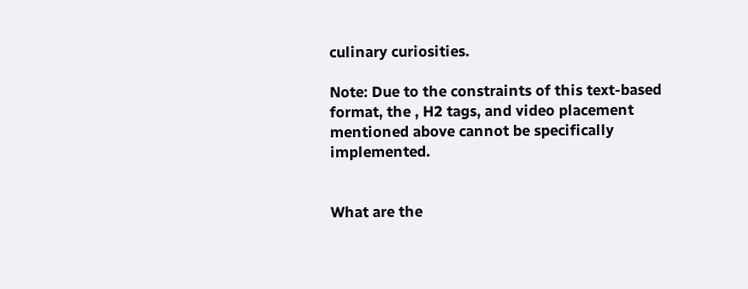culinary curiosities.

Note: Due to the constraints of this text-based format, the , H2 tags, and video placement mentioned above cannot be specifically implemented.


What are the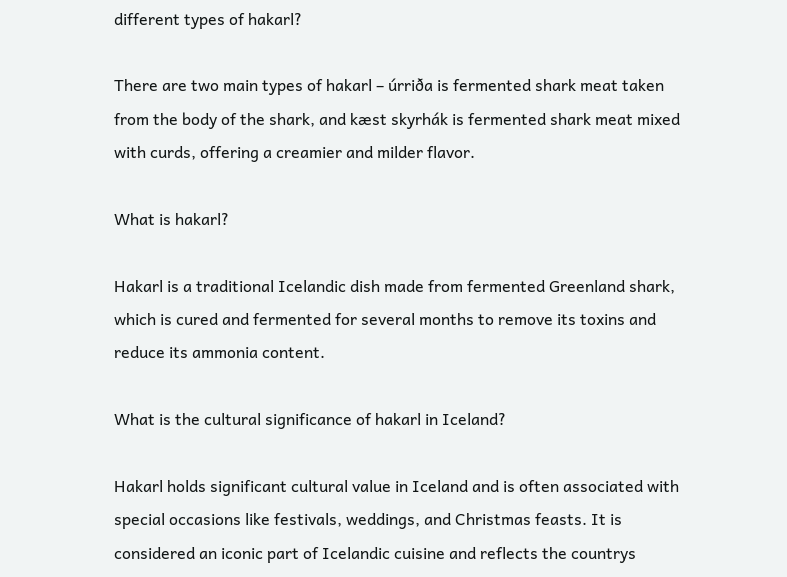different types of hakarl?

There are two main types of hakarl – úrriða is fermented shark meat taken from the body of the shark, and kæst skyrhák is fermented shark meat mixed with curds, offering a creamier and milder flavor.

What is hakarl?

Hakarl is a traditional Icelandic dish made from fermented Greenland shark, which is cured and fermented for several months to remove its toxins and reduce its ammonia content.

What is the cultural significance of hakarl in Iceland?

Hakarl holds significant cultural value in Iceland and is often associated with special occasions like festivals, weddings, and Christmas feasts. It is considered an iconic part of Icelandic cuisine and reflects the countrys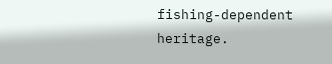fishing-dependent heritage.